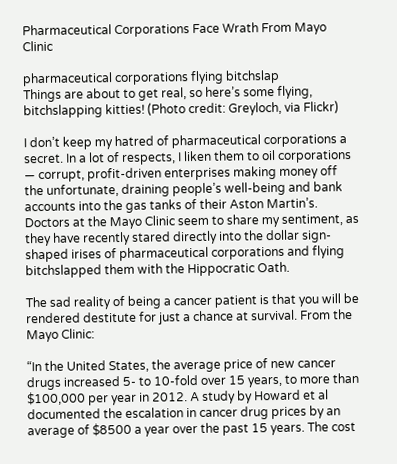Pharmaceutical Corporations Face Wrath From Mayo Clinic

pharmaceutical corporations flying bitchslap
Things are about to get real, so here’s some flying, bitchslapping kitties! (Photo credit: Greyloch, via Flickr)

I don’t keep my hatred of pharmaceutical corporations a secret. In a lot of respects, I liken them to oil corporations — corrupt, profit-driven enterprises making money off the unfortunate, draining people’s well-being and bank accounts into the gas tanks of their Aston Martin’s. Doctors at the Mayo Clinic seem to share my sentiment, as they have recently stared directly into the dollar sign-shaped irises of pharmaceutical corporations and flying bitchslapped them with the Hippocratic Oath.

The sad reality of being a cancer patient is that you will be rendered destitute for just a chance at survival. From the Mayo Clinic:

“In the United States, the average price of new cancer drugs increased 5- to 10-fold over 15 years, to more than $100,000 per year in 2012. A study by Howard et al documented the escalation in cancer drug prices by an average of $8500 a year over the past 15 years. The cost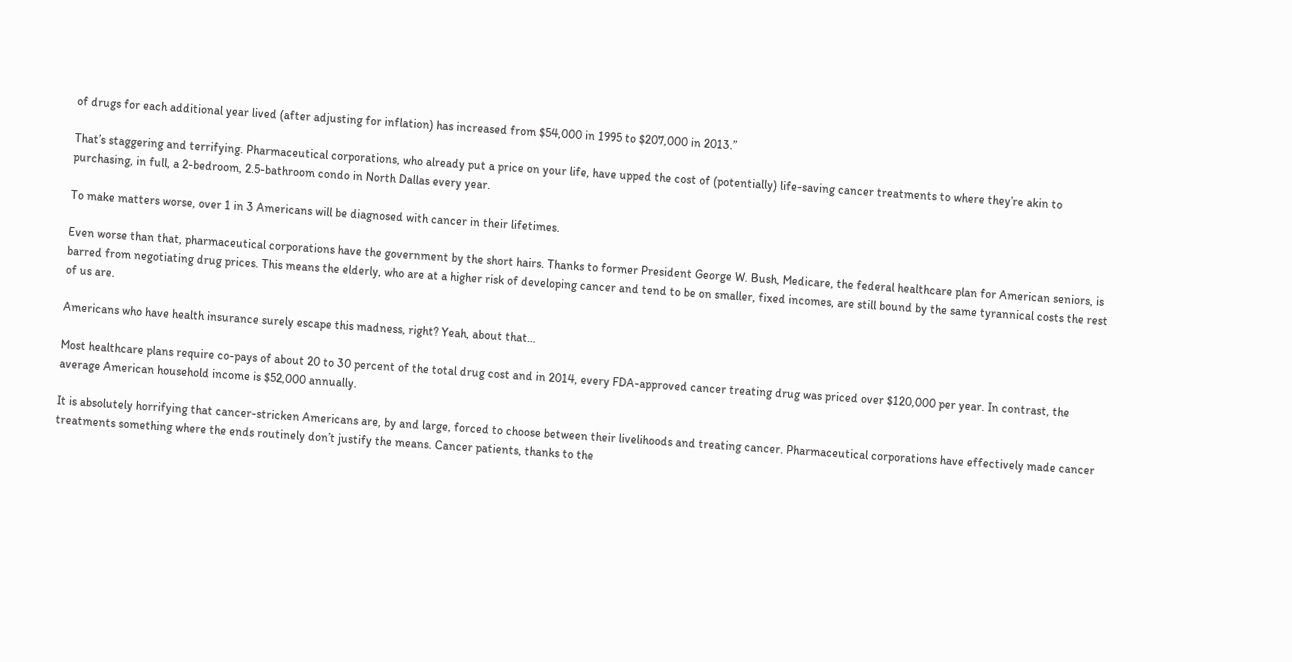of drugs for each additional year lived (after adjusting for inflation) has increased from $54,000 in 1995 to $207,000 in 2013.”

That’s staggering and terrifying. Pharmaceutical corporations, who already put a price on your life, have upped the cost of (potentially) life-saving cancer treatments to where they’re akin to purchasing, in full, a 2-bedroom, 2.5-bathroom condo in North Dallas every year.

To make matters worse, over 1 in 3 Americans will be diagnosed with cancer in their lifetimes.

Even worse than that, pharmaceutical corporations have the government by the short hairs. Thanks to former President George W. Bush, Medicare, the federal healthcare plan for American seniors, is barred from negotiating drug prices. This means the elderly, who are at a higher risk of developing cancer and tend to be on smaller, fixed incomes, are still bound by the same tyrannical costs the rest of us are.

Americans who have health insurance surely escape this madness, right? Yeah, about that…

Most healthcare plans require co-pays of about 20 to 30 percent of the total drug cost and in 2014, every FDA-approved cancer treating drug was priced over $120,000 per year. In contrast, the average American household income is $52,000 annually.

It is absolutely horrifying that cancer-stricken Americans are, by and large, forced to choose between their livelihoods and treating cancer. Pharmaceutical corporations have effectively made cancer treatments something where the ends routinely don’t justify the means. Cancer patients, thanks to the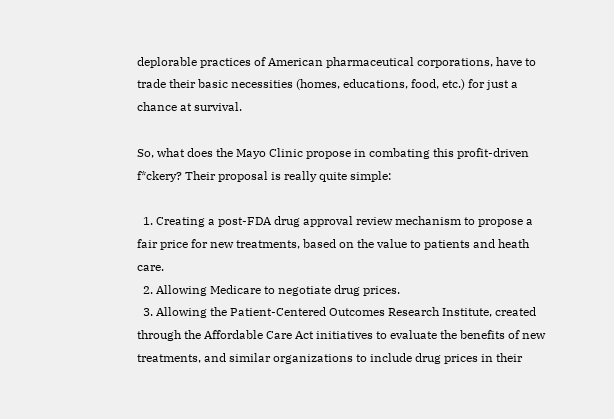deplorable practices of American pharmaceutical corporations, have to trade their basic necessities (homes, educations, food, etc.) for just a chance at survival.

So, what does the Mayo Clinic propose in combating this profit-driven f*ckery? Their proposal is really quite simple:

  1. Creating a post-FDA drug approval review mechanism to propose a fair price for new treatments, based on the value to patients and heath care.
  2. Allowing Medicare to negotiate drug prices.
  3. Allowing the Patient-Centered Outcomes Research Institute, created through the Affordable Care Act initiatives to evaluate the benefits of new treatments, and similar organizations to include drug prices in their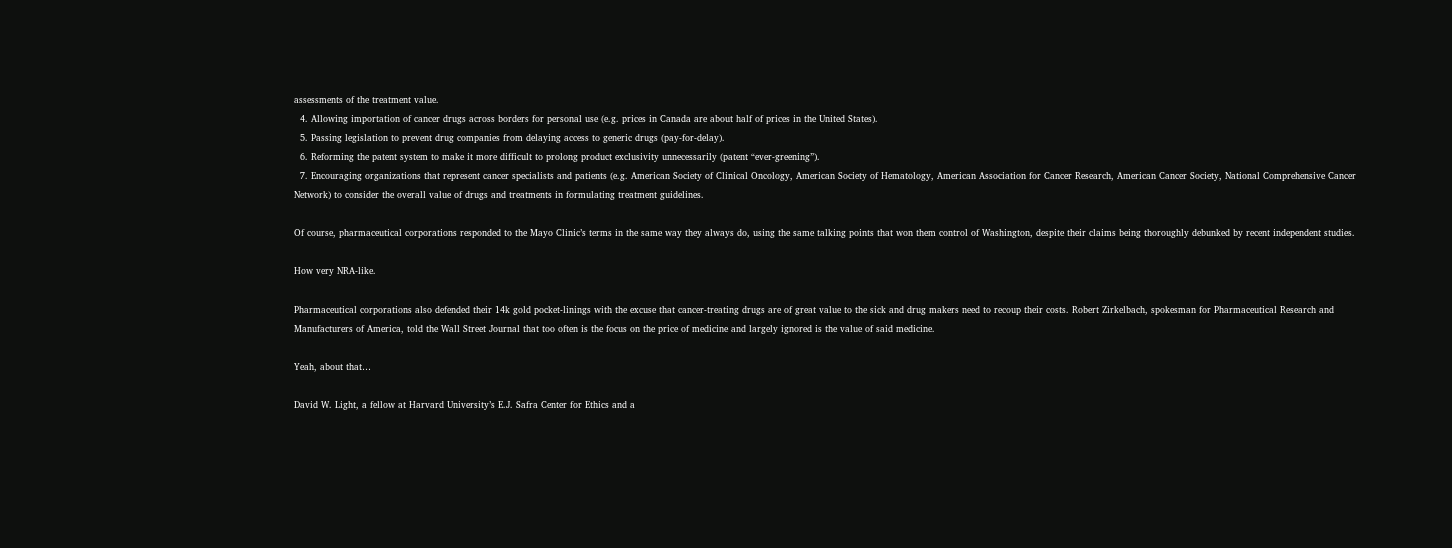assessments of the treatment value.
  4. Allowing importation of cancer drugs across borders for personal use (e.g. prices in Canada are about half of prices in the United States).
  5. Passing legislation to prevent drug companies from delaying access to generic drugs (pay-for-delay).
  6. Reforming the patent system to make it more difficult to prolong product exclusivity unnecessarily (patent “ever-greening”).
  7. Encouraging organizations that represent cancer specialists and patients (e.g. American Society of Clinical Oncology, American Society of Hematology, American Association for Cancer Research, American Cancer Society, National Comprehensive Cancer Network) to consider the overall value of drugs and treatments in formulating treatment guidelines.

Of course, pharmaceutical corporations responded to the Mayo Clinic’s terms in the same way they always do, using the same talking points that won them control of Washington, despite their claims being thoroughly debunked by recent independent studies.

How very NRA-like.

Pharmaceutical corporations also defended their 14k gold pocket-linings with the excuse that cancer-treating drugs are of great value to the sick and drug makers need to recoup their costs. Robert Zirkelbach, spokesman for Pharmaceutical Research and Manufacturers of America, told the Wall Street Journal that too often is the focus on the price of medicine and largely ignored is the value of said medicine.

Yeah, about that…

David W. Light, a fellow at Harvard University’s E.J. Safra Center for Ethics and a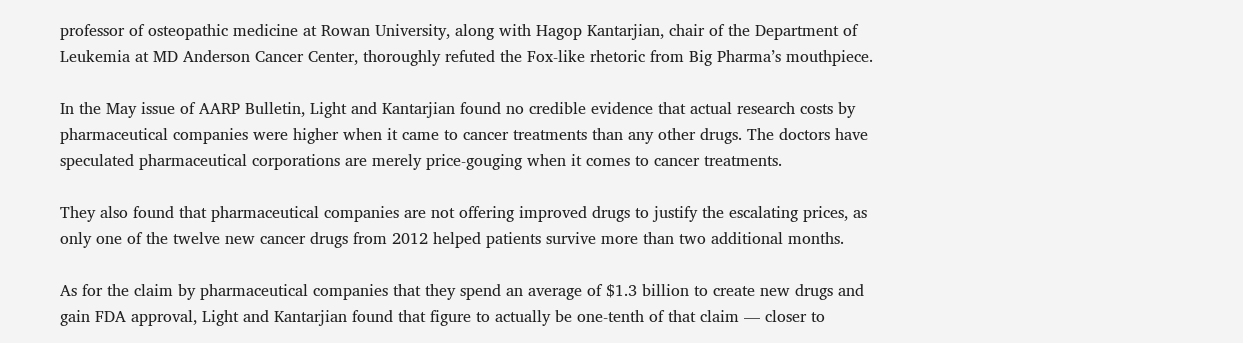professor of osteopathic medicine at Rowan University, along with Hagop Kantarjian, chair of the Department of Leukemia at MD Anderson Cancer Center, thoroughly refuted the Fox-like rhetoric from Big Pharma’s mouthpiece.

In the May issue of AARP Bulletin, Light and Kantarjian found no credible evidence that actual research costs by pharmaceutical companies were higher when it came to cancer treatments than any other drugs. The doctors have speculated pharmaceutical corporations are merely price-gouging when it comes to cancer treatments.

They also found that pharmaceutical companies are not offering improved drugs to justify the escalating prices, as only one of the twelve new cancer drugs from 2012 helped patients survive more than two additional months.

As for the claim by pharmaceutical companies that they spend an average of $1.3 billion to create new drugs and gain FDA approval, Light and Kantarjian found that figure to actually be one-tenth of that claim — closer to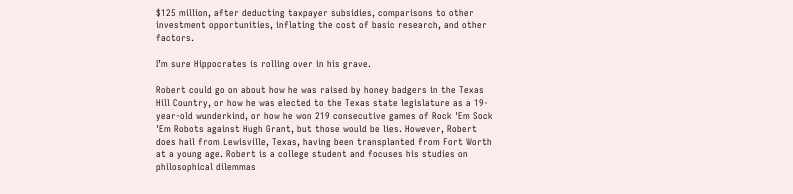$125 million, after deducting taxpayer subsidies, comparisons to other investment opportunities, inflating the cost of basic research, and other factors.

I’m sure Hippocrates is rolling over in his grave.

Robert could go on about how he was raised by honey badgers in the Texas Hill Country, or how he was elected to the Texas state legislature as a 19-year-old wunderkind, or how he won 219 consecutive games of Rock 'Em Sock 'Em Robots against Hugh Grant, but those would be lies. However, Robert does hail from Lewisville, Texas, having been transplanted from Fort Worth at a young age. Robert is a college student and focuses his studies on philosophical dilemmas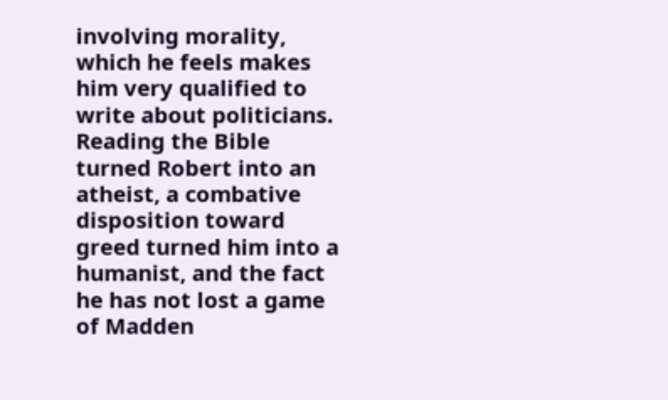involving morality, which he feels makes him very qualified to write about politicians. Reading the Bible turned Robert into an atheist, a combative disposition toward greed turned him into a humanist, and the fact he has not lost a game of Madden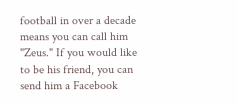football in over a decade means you can call him "Zeus." If you would like to be his friend, you can send him a Facebook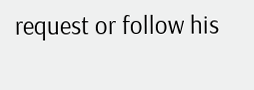request or follow his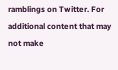ramblings on Twitter. For additional content that may not make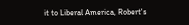it to Liberal America, Robert's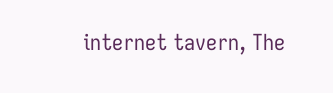internet tavern, The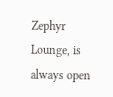Zephyr Lounge, is always open